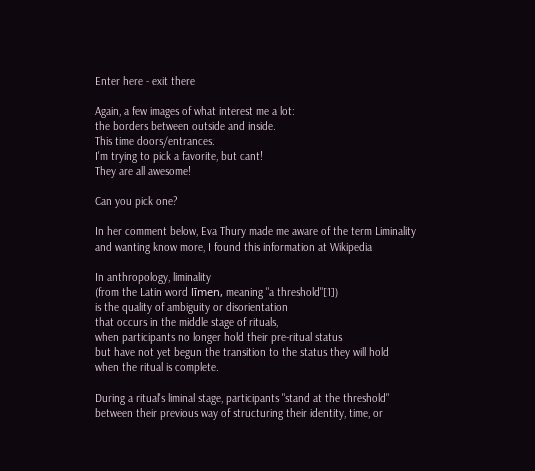Enter here - exit there

Again, a few images of what interest me a lot:
the borders between outside and inside.
This time doors/entrances.
I'm trying to pick a favorite, but cant!
They are all awesome!

Can you pick one?

In her comment below, Eva Thury made me aware of the term Liminality
and wanting know more, I found this information at Wikipedia

In anthropology, liminality
(from the Latin word līmen, meaning "a threshold"[1])
is the quality of ambiguity or disorientation
that occurs in the middle stage of rituals,
when participants no longer hold their pre-ritual status
but have not yet begun the transition to the status they will hold
when the ritual is complete.

During a ritual's liminal stage, participants "stand at the threshold"
between their previous way of structuring their identity, time, or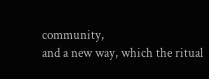community,
and a new way, which the ritual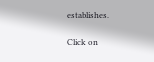establishes.

Click on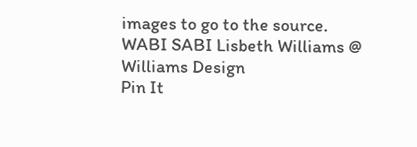images to go to the source.
WABI SABI Lisbeth Williams @ Williams Design
Pin It